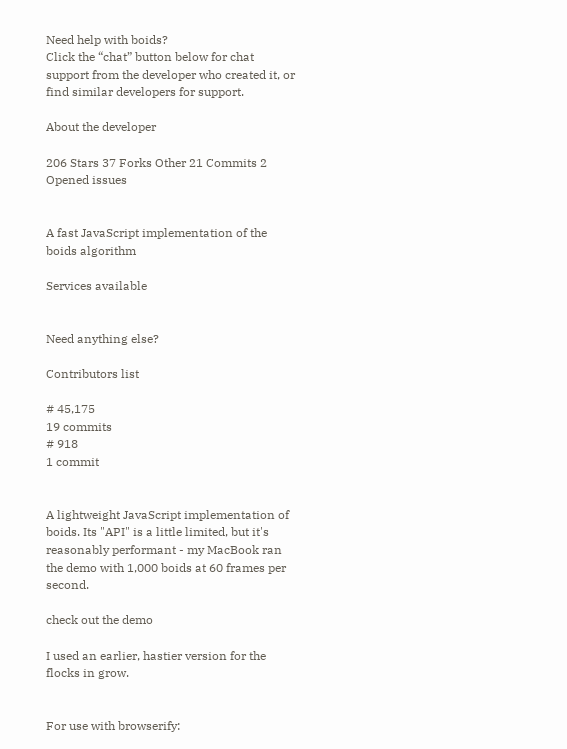Need help with boids?
Click the “chat” button below for chat support from the developer who created it, or find similar developers for support.

About the developer

206 Stars 37 Forks Other 21 Commits 2 Opened issues


A fast JavaScript implementation of the boids algorithm

Services available


Need anything else?

Contributors list

# 45,175
19 commits
# 918
1 commit


A lightweight JavaScript implementation of boids. Its "API" is a little limited, but it's reasonably performant - my MacBook ran the demo with 1,000 boids at 60 frames per second.

check out the demo

I used an earlier, hastier version for the flocks in grow.


For use with browserify: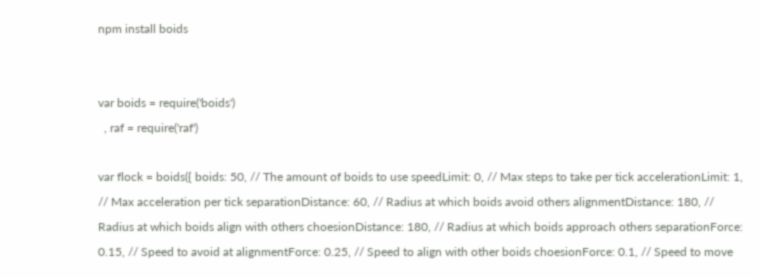npm install boids


var boids = require('boids')
  , raf = require('raf')

var flock = boids({ boids: 50, // The amount of boids to use speedLimit: 0, // Max steps to take per tick accelerationLimit: 1, // Max acceleration per tick separationDistance: 60, // Radius at which boids avoid others alignmentDistance: 180, // Radius at which boids align with others choesionDistance: 180, // Radius at which boids approach others separationForce: 0.15, // Speed to avoid at alignmentForce: 0.25, // Speed to align with other boids choesionForce: 0.1, // Speed to move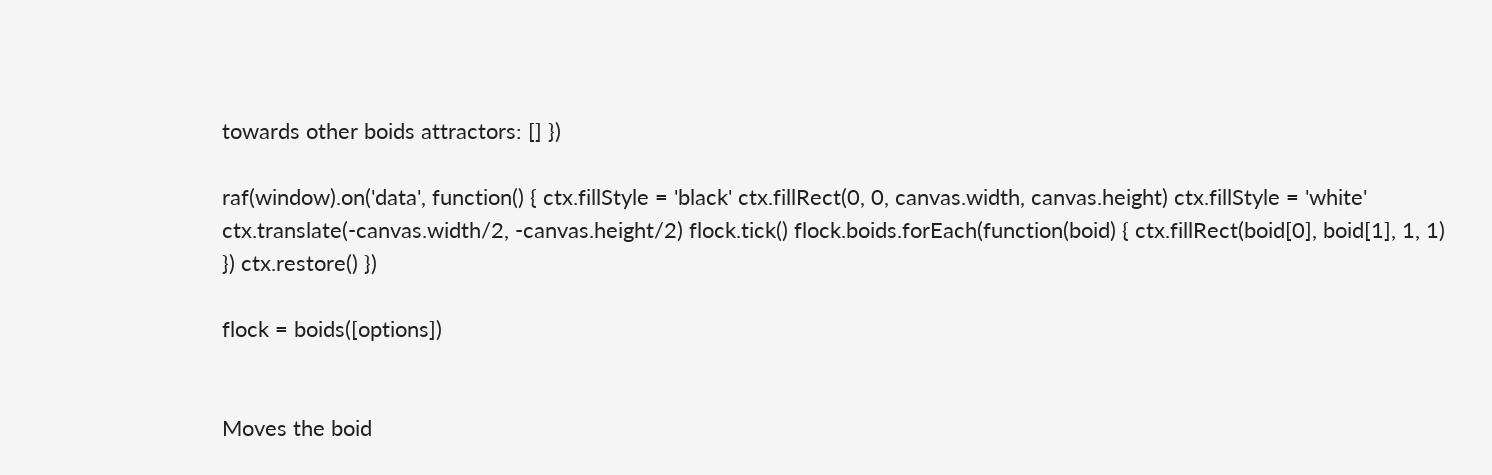towards other boids attractors: [] })

raf(window).on('data', function() { ctx.fillStyle = 'black' ctx.fillRect(0, 0, canvas.width, canvas.height) ctx.fillStyle = 'white' ctx.translate(-canvas.width/2, -canvas.height/2) flock.tick() flock.boids.forEach(function(boid) { ctx.fillRect(boid[0], boid[1], 1, 1) }) ctx.restore() })

flock = boids([options])


Moves the boid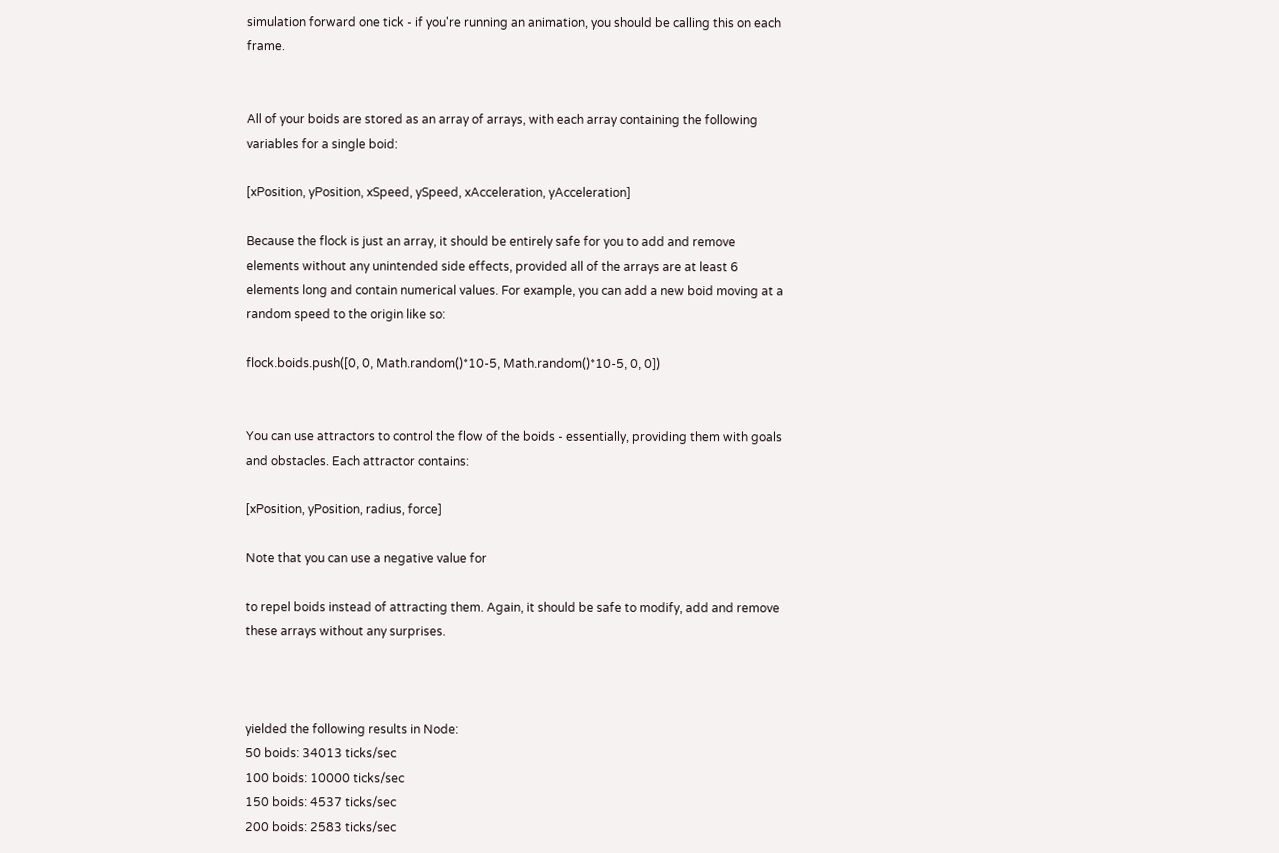simulation forward one tick - if you're running an animation, you should be calling this on each frame.


All of your boids are stored as an array of arrays, with each array containing the following variables for a single boid:

[xPosition, yPosition, xSpeed, ySpeed, xAcceleration, yAcceleration]

Because the flock is just an array, it should be entirely safe for you to add and remove elements without any unintended side effects, provided all of the arrays are at least 6 elements long and contain numerical values. For example, you can add a new boid moving at a random speed to the origin like so:

flock.boids.push([0, 0, Math.random()*10-5, Math.random()*10-5, 0, 0])


You can use attractors to control the flow of the boids - essentially, providing them with goals and obstacles. Each attractor contains:

[xPosition, yPosition, radius, force]

Note that you can use a negative value for

to repel boids instead of attracting them. Again, it should be safe to modify, add and remove these arrays without any surprises.



yielded the following results in Node:
50 boids: 34013 ticks/sec
100 boids: 10000 ticks/sec
150 boids: 4537 ticks/sec
200 boids: 2583 ticks/sec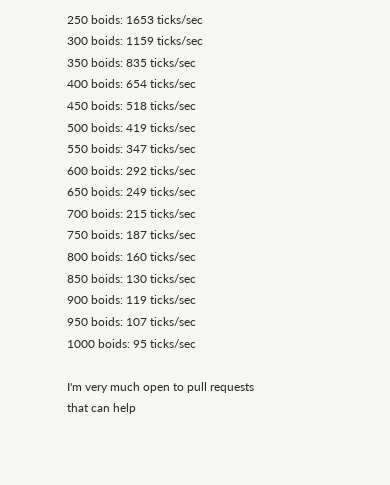250 boids: 1653 ticks/sec
300 boids: 1159 ticks/sec
350 boids: 835 ticks/sec
400 boids: 654 ticks/sec
450 boids: 518 ticks/sec
500 boids: 419 ticks/sec
550 boids: 347 ticks/sec
600 boids: 292 ticks/sec
650 boids: 249 ticks/sec
700 boids: 215 ticks/sec
750 boids: 187 ticks/sec
800 boids: 160 ticks/sec
850 boids: 130 ticks/sec
900 boids: 119 ticks/sec
950 boids: 107 ticks/sec
1000 boids: 95 ticks/sec

I'm very much open to pull requests that can help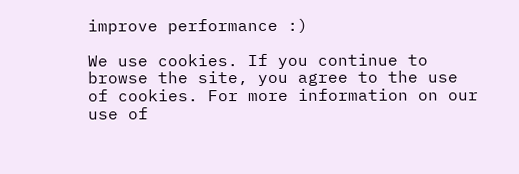improve performance :)

We use cookies. If you continue to browse the site, you agree to the use of cookies. For more information on our use of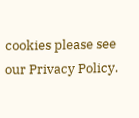cookies please see our Privacy Policy.